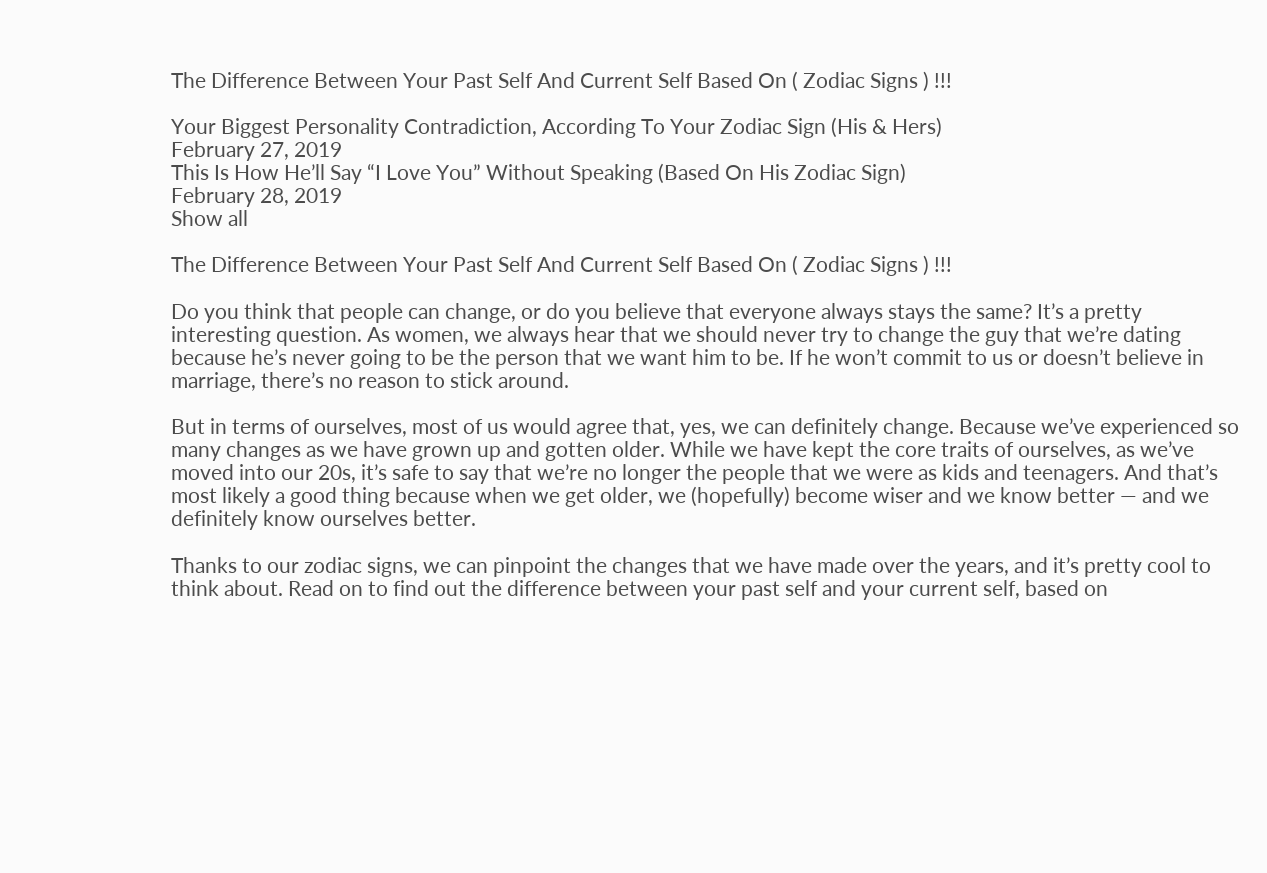The Difference Between Your Past Self And Current Self Based On ( Zodiac Signs ) !!!

Your Biggest Personality Contradiction, According To Your Zodiac Sign (His & Hers)
February 27, 2019
This Is How He’ll Say “I Love You” Without Speaking (Based On His Zodiac Sign)
February 28, 2019
Show all

The Difference Between Your Past Self And Current Self Based On ( Zodiac Signs ) !!!

Do you think that people can change, or do you believe that everyone always stays the same? It’s a pretty interesting question. As women, we always hear that we should never try to change the guy that we’re dating because he’s never going to be the person that we want him to be. If he won’t commit to us or doesn’t believe in marriage, there’s no reason to stick around.

But in terms of ourselves, most of us would agree that, yes, we can definitely change. Because we’ve experienced so many changes as we have grown up and gotten older. While we have kept the core traits of ourselves, as we’ve moved into our 20s, it’s safe to say that we’re no longer the people that we were as kids and teenagers. And that’s most likely a good thing because when we get older, we (hopefully) become wiser and we know better — and we definitely know ourselves better.

Thanks to our zodiac signs, we can pinpoint the changes that we have made over the years, and it’s pretty cool to think about. Read on to find out the difference between your past self and your current self, based on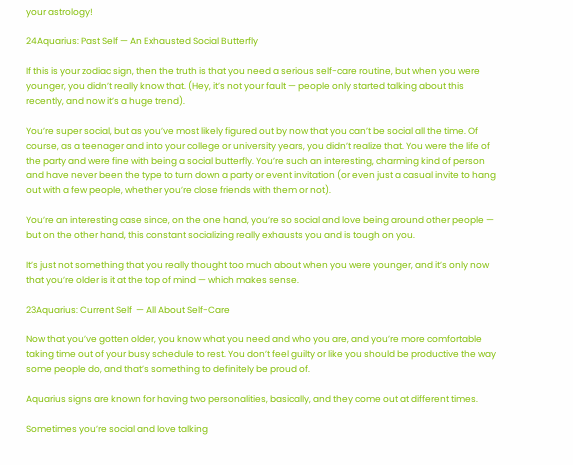your astrology!

24Aquarius: Past Self — An Exhausted Social Butterfly

If this is your zodiac sign, then the truth is that you need a serious self-care routine, but when you were younger, you didn’t really know that. (Hey, it’s not your fault — people only started talking about this recently, and now it’s a huge trend).

You’re super social, but as you’ve most likely figured out by now that you can’t be social all the time. Of course, as a teenager and into your college or university years, you didn’t realize that. You were the life of the party and were fine with being a social butterfly. You’re such an interesting, charming kind of person and have never been the type to turn down a party or event invitation (or even just a casual invite to hang out with a few people, whether you’re close friends with them or not).

You’re an interesting case since, on the one hand, you’re so social and love being around other people — but on the other hand, this constant socializing really exhausts you and is tough on you.

It’s just not something that you really thought too much about when you were younger, and it’s only now that you’re older is it at the top of mind — which makes sense.

23Aquarius: Current Self  — All About Self-Care

Now that you’ve gotten older, you know what you need and who you are, and you’re more comfortable taking time out of your busy schedule to rest. You don’t feel guilty or like you should be productive the way some people do, and that’s something to definitely be proud of.

Aquarius signs are known for having two personalities, basically, and they come out at different times.

Sometimes you’re social and love talking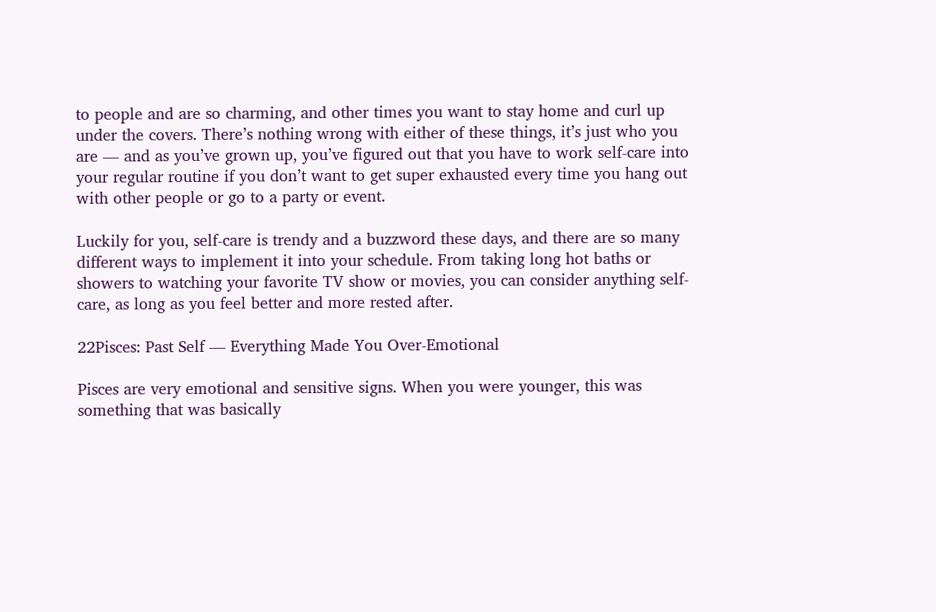to people and are so charming, and other times you want to stay home and curl up under the covers. There’s nothing wrong with either of these things, it’s just who you are — and as you’ve grown up, you’ve figured out that you have to work self-care into your regular routine if you don’t want to get super exhausted every time you hang out with other people or go to a party or event.

Luckily for you, self-care is trendy and a buzzword these days, and there are so many different ways to implement it into your schedule. From taking long hot baths or showers to watching your favorite TV show or movies, you can consider anything self-care, as long as you feel better and more rested after.

22Pisces: Past Self — Everything Made You Over-Emotional

Pisces are very emotional and sensitive signs. When you were younger, this was something that was basically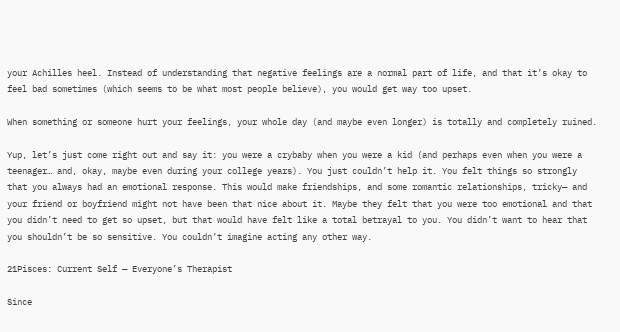your Achilles heel. Instead of understanding that negative feelings are a normal part of life, and that it’s okay to feel bad sometimes (which seems to be what most people believe), you would get way too upset.

When something or someone hurt your feelings, your whole day (and maybe even longer) is totally and completely ruined.

Yup, let’s just come right out and say it: you were a crybaby when you were a kid (and perhaps even when you were a teenager… and, okay, maybe even during your college years). You just couldn’t help it. You felt things so strongly that you always had an emotional response. This would make friendships, and some romantic relationships, tricky— and your friend or boyfriend might not have been that nice about it. Maybe they felt that you were too emotional and that you didn’t need to get so upset, but that would have felt like a total betrayal to you. You didn’t want to hear that you shouldn’t be so sensitive. You couldn’t imagine acting any other way.

21Pisces: Current Self — Everyone’s Therapist

Since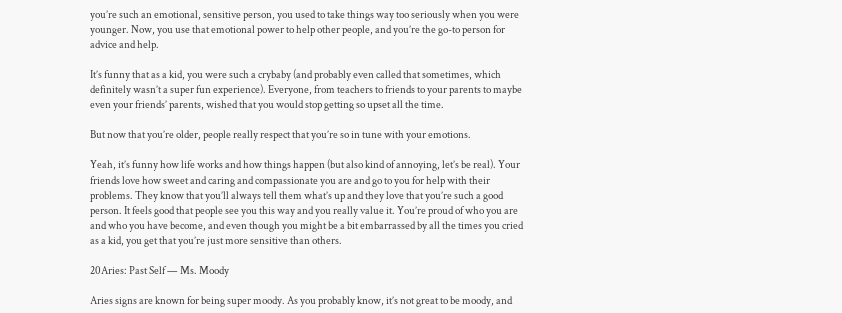you’re such an emotional, sensitive person, you used to take things way too seriously when you were younger. Now, you use that emotional power to help other people, and you’re the go-to person for advice and help.

It’s funny that as a kid, you were such a crybaby (and probably even called that sometimes, which definitely wasn’t a super fun experience). Everyone, from teachers to friends to your parents to maybe even your friends’ parents, wished that you would stop getting so upset all the time.

But now that you’re older, people really respect that you’re so in tune with your emotions.

Yeah, it’s funny how life works and how things happen (but also kind of annoying, let’s be real). Your friends love how sweet and caring and compassionate you are and go to you for help with their problems. They know that you’ll always tell them what’s up and they love that you’re such a good person. It feels good that people see you this way and you really value it. You’re proud of who you are and who you have become, and even though you might be a bit embarrassed by all the times you cried as a kid, you get that you’re just more sensitive than others.

20Aries: Past Self — Ms. Moody

Aries signs are known for being super moody. As you probably know, it’s not great to be moody, and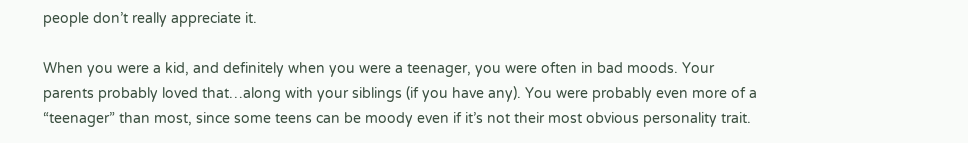people don’t really appreciate it.

When you were a kid, and definitely when you were a teenager, you were often in bad moods. Your parents probably loved that…along with your siblings (if you have any). You were probably even more of a “teenager” than most, since some teens can be moody even if it’s not their most obvious personality trait.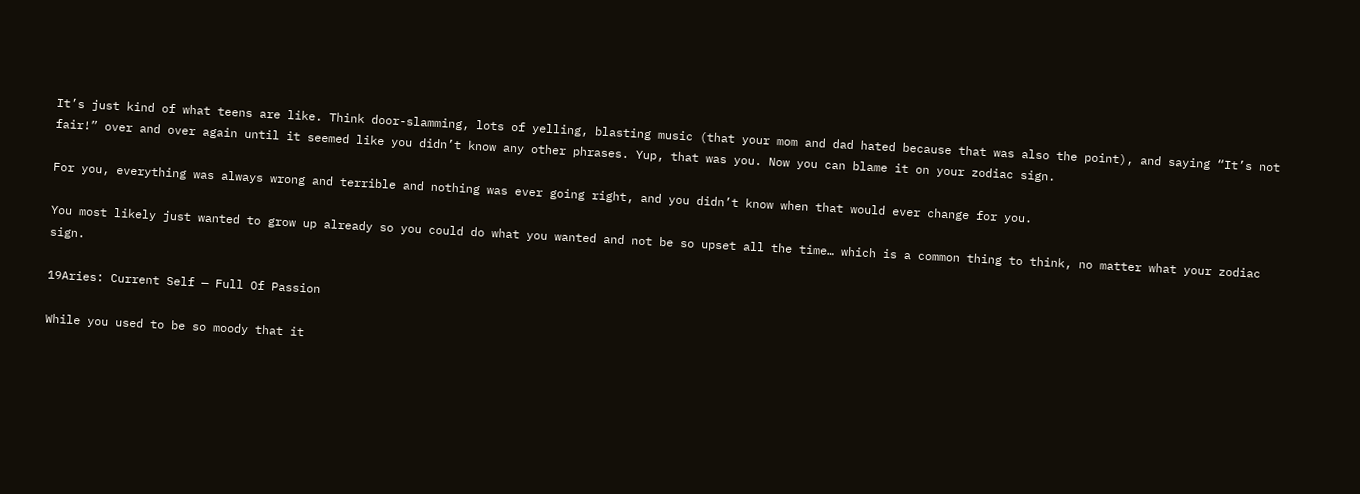It’s just kind of what teens are like. Think door-slamming, lots of yelling, blasting music (that your mom and dad hated because that was also the point), and saying “It’s not fair!” over and over again until it seemed like you didn’t know any other phrases. Yup, that was you. Now you can blame it on your zodiac sign.

For you, everything was always wrong and terrible and nothing was ever going right, and you didn’t know when that would ever change for you.

You most likely just wanted to grow up already so you could do what you wanted and not be so upset all the time… which is a common thing to think, no matter what your zodiac sign.

19Aries: Current Self — Full Of Passion

While you used to be so moody that it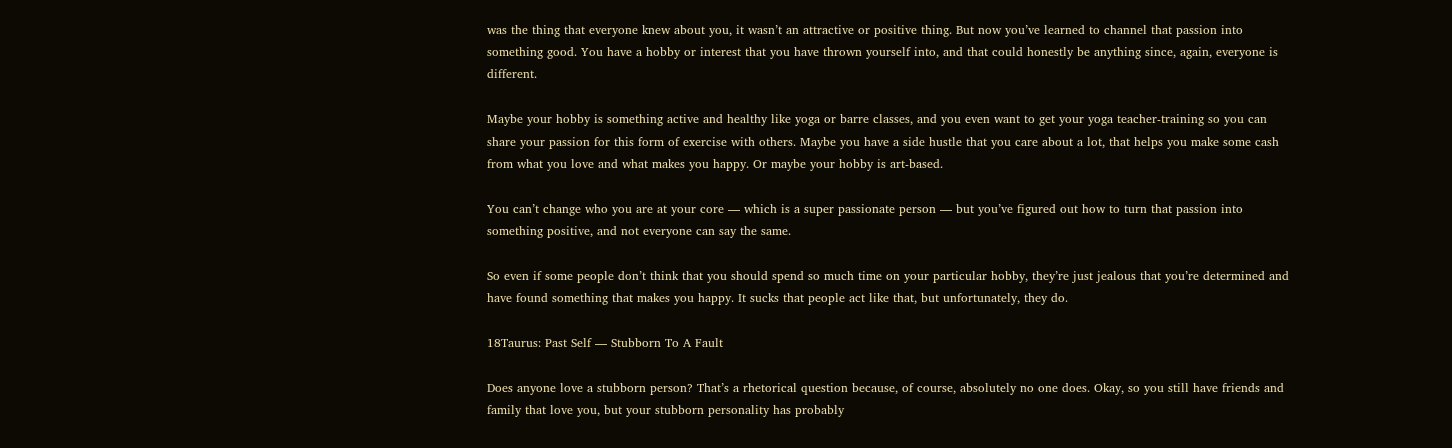was the thing that everyone knew about you, it wasn’t an attractive or positive thing. But now you’ve learned to channel that passion into something good. You have a hobby or interest that you have thrown yourself into, and that could honestly be anything since, again, everyone is different.

Maybe your hobby is something active and healthy like yoga or barre classes, and you even want to get your yoga teacher-training so you can share your passion for this form of exercise with others. Maybe you have a side hustle that you care about a lot, that helps you make some cash from what you love and what makes you happy. Or maybe your hobby is art-based.

You can’t change who you are at your core — which is a super passionate person — but you’ve figured out how to turn that passion into something positive, and not everyone can say the same.

So even if some people don’t think that you should spend so much time on your particular hobby, they’re just jealous that you’re determined and have found something that makes you happy. It sucks that people act like that, but unfortunately, they do.

18Taurus: Past Self — Stubborn To A Fault

Does anyone love a stubborn person? That’s a rhetorical question because, of course, absolutely no one does. Okay, so you still have friends and family that love you, but your stubborn personality has probably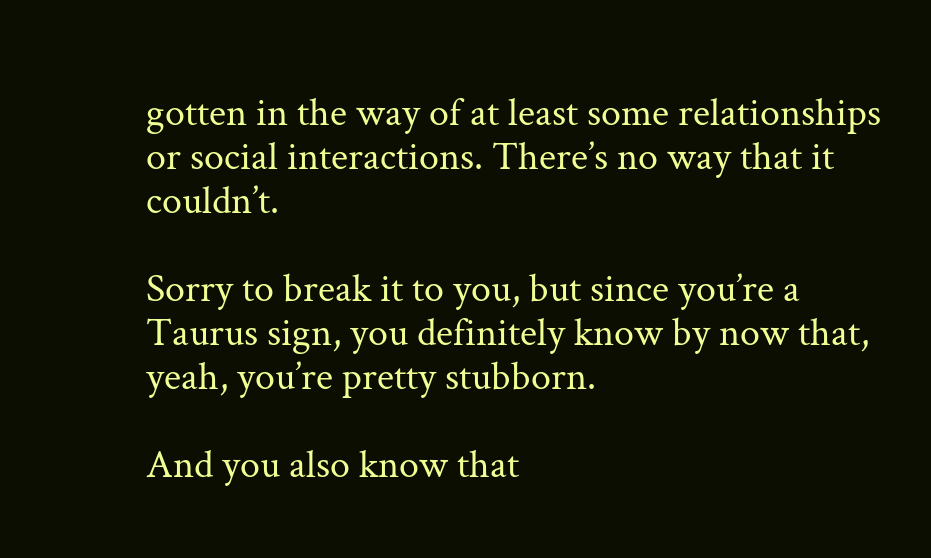gotten in the way of at least some relationships or social interactions. There’s no way that it couldn’t.

Sorry to break it to you, but since you’re a Taurus sign, you definitely know by now that, yeah, you’re pretty stubborn.

And you also know that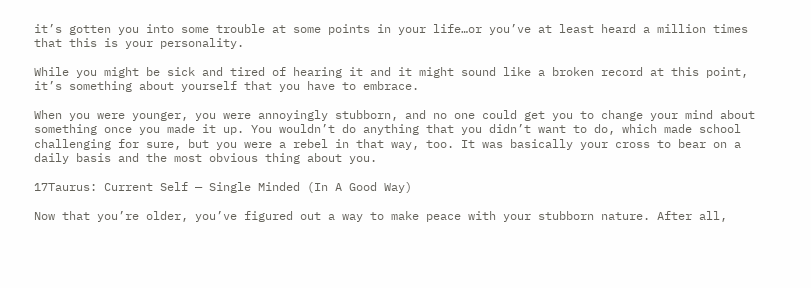it’s gotten you into some trouble at some points in your life…or you’ve at least heard a million times that this is your personality.

While you might be sick and tired of hearing it and it might sound like a broken record at this point, it’s something about yourself that you have to embrace.

When you were younger, you were annoyingly stubborn, and no one could get you to change your mind about something once you made it up. You wouldn’t do anything that you didn’t want to do, which made school challenging for sure, but you were a rebel in that way, too. It was basically your cross to bear on a daily basis and the most obvious thing about you.

17Taurus: Current Self — Single Minded (In A Good Way)

Now that you’re older, you’ve figured out a way to make peace with your stubborn nature. After all,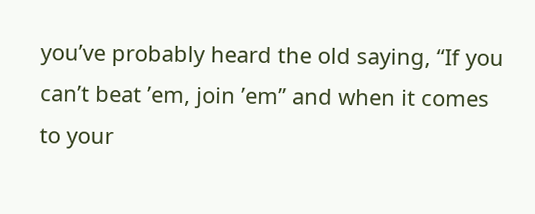you’ve probably heard the old saying, “If you can’t beat ’em, join ’em” and when it comes to your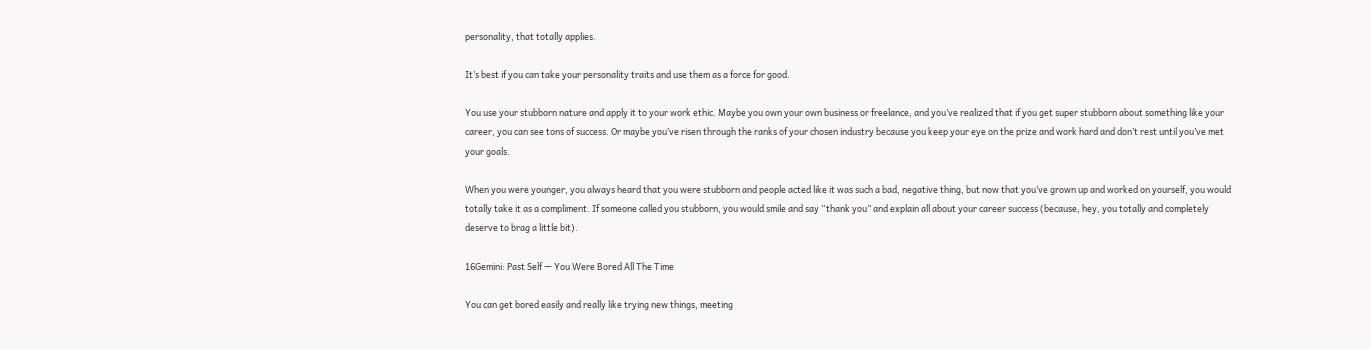personality, that totally applies.

It’s best if you can take your personality traits and use them as a force for good.

You use your stubborn nature and apply it to your work ethic. Maybe you own your own business or freelance, and you’ve realized that if you get super stubborn about something like your career, you can see tons of success. Or maybe you’ve risen through the ranks of your chosen industry because you keep your eye on the prize and work hard and don’t rest until you’ve met your goals.

When you were younger, you always heard that you were stubborn and people acted like it was such a bad, negative thing, but now that you’ve grown up and worked on yourself, you would totally take it as a compliment. If someone called you stubborn, you would smile and say “thank you” and explain all about your career success (because, hey, you totally and completely deserve to brag a little bit).

16Gemini: Past Self — You Were Bored All The Time

You can get bored easily and really like trying new things, meeting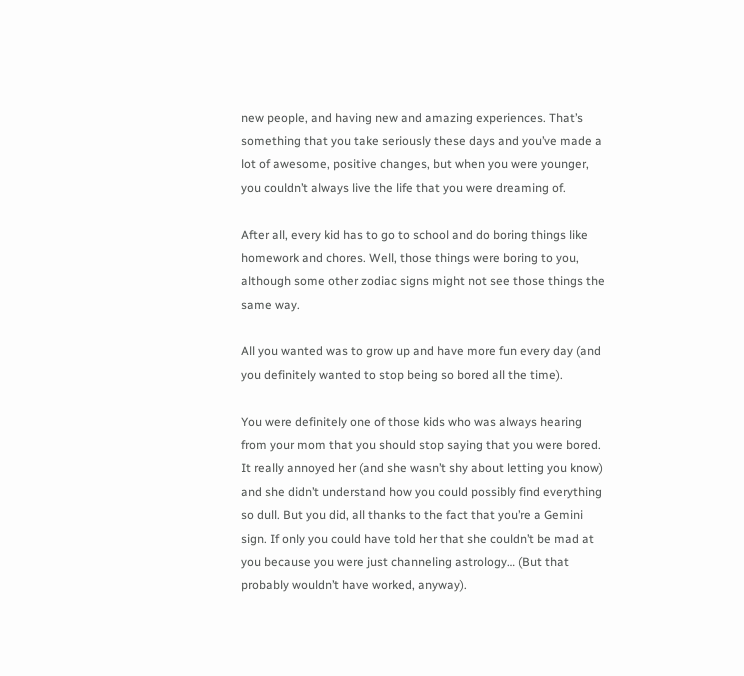new people, and having new and amazing experiences. That’s something that you take seriously these days and you’ve made a lot of awesome, positive changes, but when you were younger, you couldn’t always live the life that you were dreaming of.

After all, every kid has to go to school and do boring things like homework and chores. Well, those things were boring to you, although some other zodiac signs might not see those things the same way.

All you wanted was to grow up and have more fun every day (and you definitely wanted to stop being so bored all the time).

You were definitely one of those kids who was always hearing from your mom that you should stop saying that you were bored. It really annoyed her (and she wasn’t shy about letting you know) and she didn’t understand how you could possibly find everything so dull. But you did, all thanks to the fact that you’re a Gemini sign. If only you could have told her that she couldn’t be mad at you because you were just channeling astrology… (But that probably wouldn’t have worked, anyway).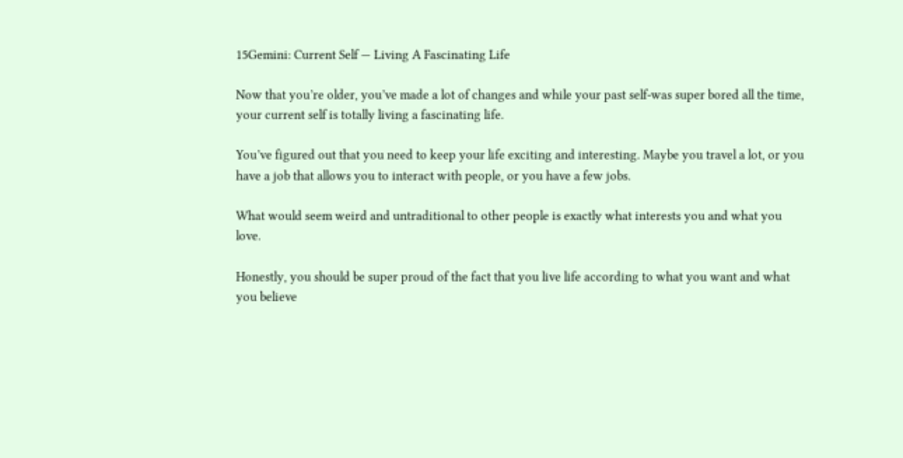15Gemini: Current Self — Living A Fascinating Life

Now that you’re older, you’ve made a lot of changes and while your past self-was super bored all the time, your current self is totally living a fascinating life.

You’ve figured out that you need to keep your life exciting and interesting. Maybe you travel a lot, or you have a job that allows you to interact with people, or you have a few jobs.

What would seem weird and untraditional to other people is exactly what interests you and what you love.

Honestly, you should be super proud of the fact that you live life according to what you want and what you believe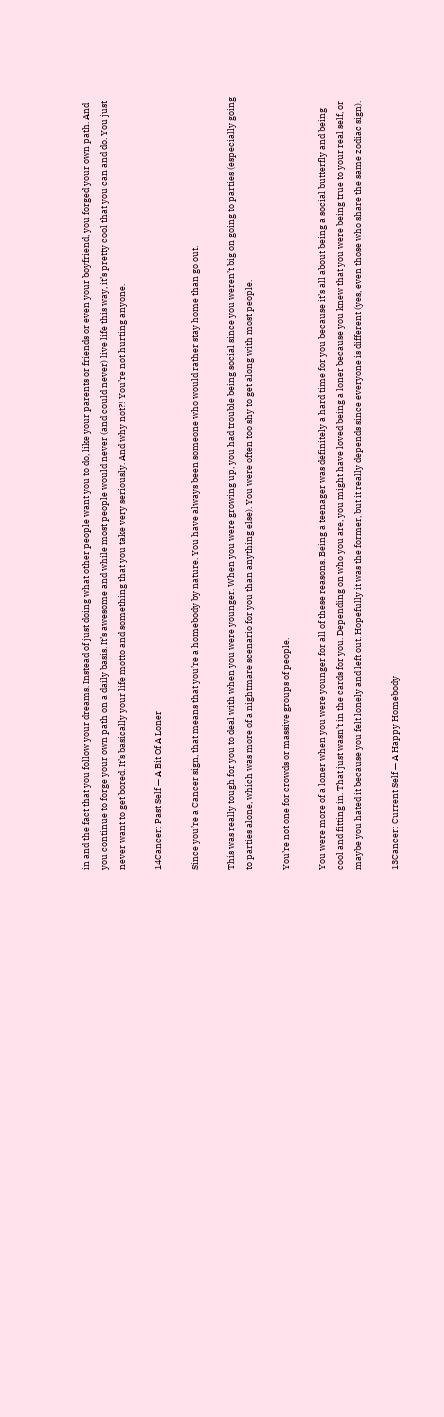in and the fact that you follow your dreams. Instead of just doing what other people want you to do, like your parents or friends or even your boyfriend, you forged your own path. And you continue to forge your own path on a daily basis. It’s awesome and while most people would never (and could never) live life this way, it’s pretty cool that you can and do. You just never want to get bored. It’s basically your life motto and something that you take very seriously. And why not?! You’re not hurting anyone.

14Cancer: Past Self — A Bit Of A Loner

Since you’re a Cancer sign, that means that you’re a homebody by nature. You have always been someone who would rather stay home than go out.

This was really tough for you to deal with when you were younger. When you were growing up, you had trouble being social since you weren’t big on going to parties (especially going to parties alone, which was more of a nightmare scenario for you than anything else). You were often too shy to get along with most people.

You’re not one for crowds or massive groups of people.

You were more of a loner when you were younger for all of these reasons. Being a teenager was definitely a hard time for you because it’s all about being a social butterfly and being cool and fitting in. That just wasn’t in the cards for you. Depending on who you are, you might have loved being a loner because you knew that you were being true to your real self, or maybe you hated it because you felt lonely and left out. Hopefully it was the former, but it really depends since everyone is different (yes, even those who share the same zodiac sign).

13Cancer: Current Self — A Happy Homebody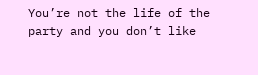You’re not the life of the party and you don’t like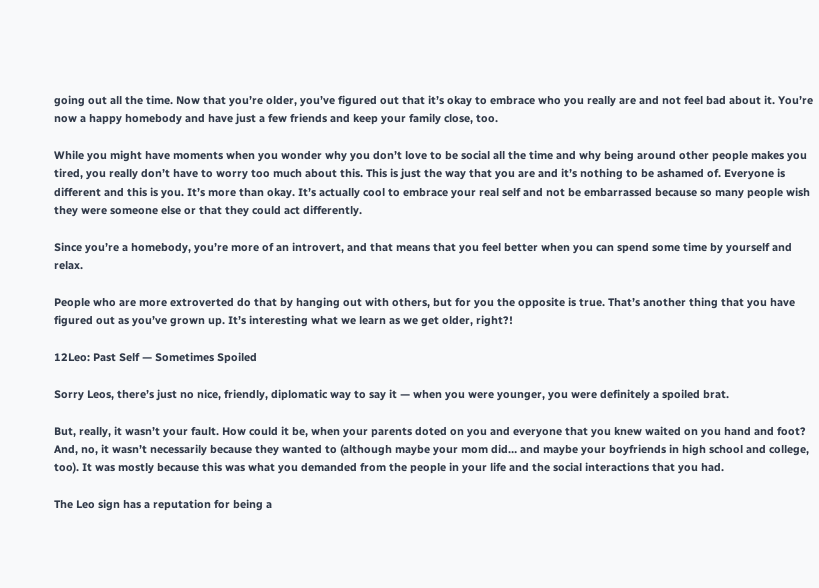going out all the time. Now that you’re older, you’ve figured out that it’s okay to embrace who you really are and not feel bad about it. You’re now a happy homebody and have just a few friends and keep your family close, too.

While you might have moments when you wonder why you don’t love to be social all the time and why being around other people makes you tired, you really don’t have to worry too much about this. This is just the way that you are and it’s nothing to be ashamed of. Everyone is different and this is you. It’s more than okay. It’s actually cool to embrace your real self and not be embarrassed because so many people wish they were someone else or that they could act differently.

Since you’re a homebody, you’re more of an introvert, and that means that you feel better when you can spend some time by yourself and relax.

People who are more extroverted do that by hanging out with others, but for you the opposite is true. That’s another thing that you have figured out as you’ve grown up. It’s interesting what we learn as we get older, right?!

12Leo: Past Self — Sometimes Spoiled

Sorry Leos, there’s just no nice, friendly, diplomatic way to say it — when you were younger, you were definitely a spoiled brat.

But, really, it wasn’t your fault. How could it be, when your parents doted on you and everyone that you knew waited on you hand and foot? And, no, it wasn’t necessarily because they wanted to (although maybe your mom did… and maybe your boyfriends in high school and college, too). It was mostly because this was what you demanded from the people in your life and the social interactions that you had.

The Leo sign has a reputation for being a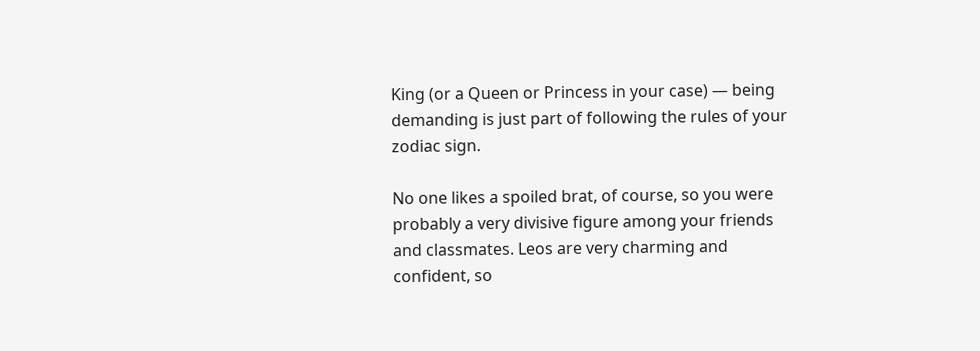King (or a Queen or Princess in your case) — being demanding is just part of following the rules of your zodiac sign.

No one likes a spoiled brat, of course, so you were probably a very divisive figure among your friends and classmates. Leos are very charming and confident, so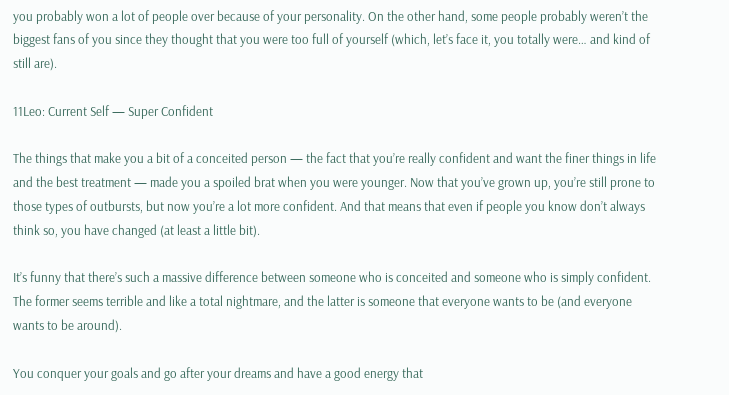you probably won a lot of people over because of your personality. On the other hand, some people probably weren’t the biggest fans of you since they thought that you were too full of yourself (which, let’s face it, you totally were… and kind of still are).

11Leo: Current Self — Super Confident

The things that make you a bit of a conceited person — the fact that you’re really confident and want the finer things in life and the best treatment — made you a spoiled brat when you were younger. Now that you’ve grown up, you’re still prone to those types of outbursts, but now you’re a lot more confident. And that means that even if people you know don’t always think so, you have changed (at least a little bit).

It’s funny that there’s such a massive difference between someone who is conceited and someone who is simply confident. The former seems terrible and like a total nightmare, and the latter is someone that everyone wants to be (and everyone wants to be around).

You conquer your goals and go after your dreams and have a good energy that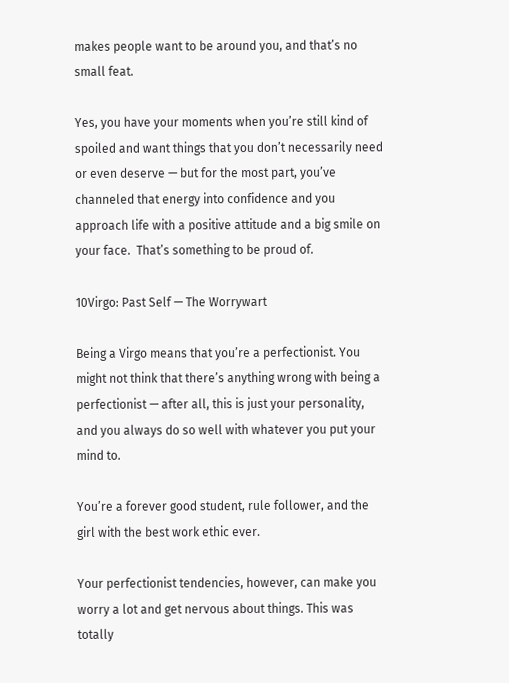makes people want to be around you, and that’s no small feat.

Yes, you have your moments when you’re still kind of spoiled and want things that you don’t necessarily need or even deserve — but for the most part, you’ve channeled that energy into confidence and you approach life with a positive attitude and a big smile on your face.  That’s something to be proud of.

10Virgo: Past Self — The Worrywart

Being a Virgo means that you’re a perfectionist. You might not think that there’s anything wrong with being a perfectionist — after all, this is just your personality, and you always do so well with whatever you put your mind to.

You’re a forever good student, rule follower, and the girl with the best work ethic ever.

Your perfectionist tendencies, however, can make you worry a lot and get nervous about things. This was totally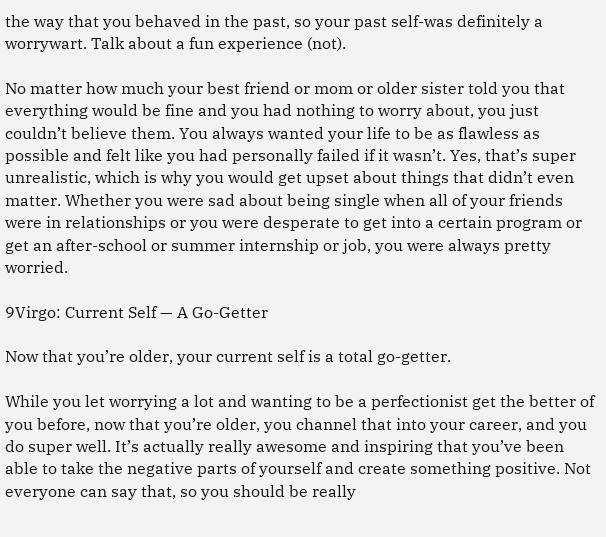the way that you behaved in the past, so your past self-was definitely a worrywart. Talk about a fun experience (not).

No matter how much your best friend or mom or older sister told you that everything would be fine and you had nothing to worry about, you just couldn’t believe them. You always wanted your life to be as flawless as possible and felt like you had personally failed if it wasn’t. Yes, that’s super unrealistic, which is why you would get upset about things that didn’t even matter. Whether you were sad about being single when all of your friends were in relationships or you were desperate to get into a certain program or get an after-school or summer internship or job, you were always pretty worried.

9Virgo: Current Self — A Go-Getter

Now that you’re older, your current self is a total go-getter.

While you let worrying a lot and wanting to be a perfectionist get the better of you before, now that you’re older, you channel that into your career, and you do super well. It’s actually really awesome and inspiring that you’ve been able to take the negative parts of yourself and create something positive. Not everyone can say that, so you should be really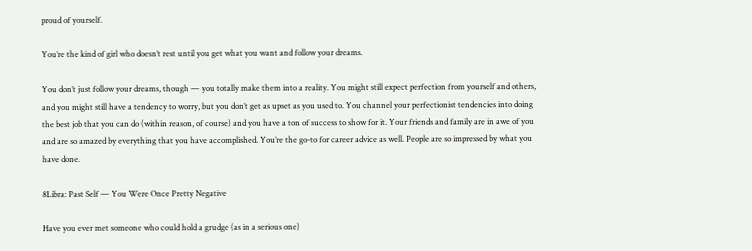proud of yourself.

You’re the kind of girl who doesn’t rest until you get what you want and follow your dreams.

You don’t just follow your dreams, though — you totally make them into a reality. You might still expect perfection from yourself and others, and you might still have a tendency to worry, but you don’t get as upset as you used to. You channel your perfectionist tendencies into doing the best job that you can do (within reason, of course) and you have a ton of success to show for it. Your friends and family are in awe of you and are so amazed by everything that you have accomplished. You’re the go-to for career advice as well. People are so impressed by what you have done.

8Libra: Past Self — You Were Once Pretty Negative

Have you ever met someone who could hold a grudge (as in a serious one)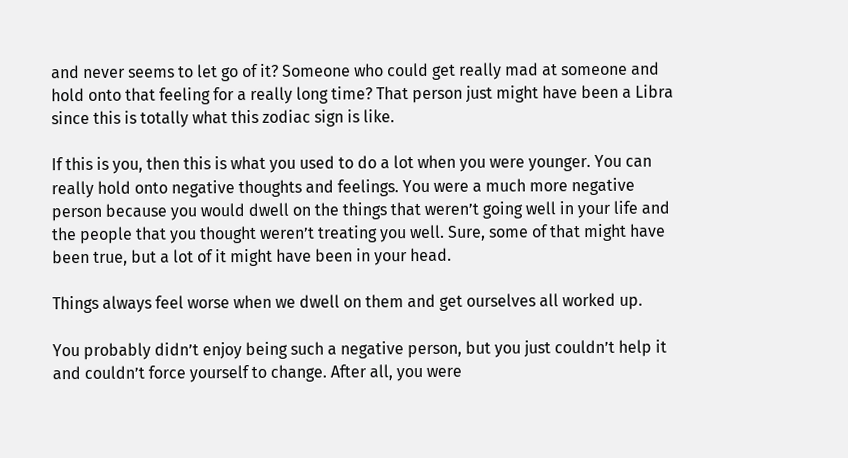and never seems to let go of it? Someone who could get really mad at someone and hold onto that feeling for a really long time? That person just might have been a Libra since this is totally what this zodiac sign is like.

If this is you, then this is what you used to do a lot when you were younger. You can really hold onto negative thoughts and feelings. You were a much more negative person because you would dwell on the things that weren’t going well in your life and the people that you thought weren’t treating you well. Sure, some of that might have been true, but a lot of it might have been in your head.

Things always feel worse when we dwell on them and get ourselves all worked up.

You probably didn’t enjoy being such a negative person, but you just couldn’t help it and couldn’t force yourself to change. After all, you were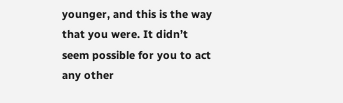younger, and this is the way that you were. It didn’t seem possible for you to act any other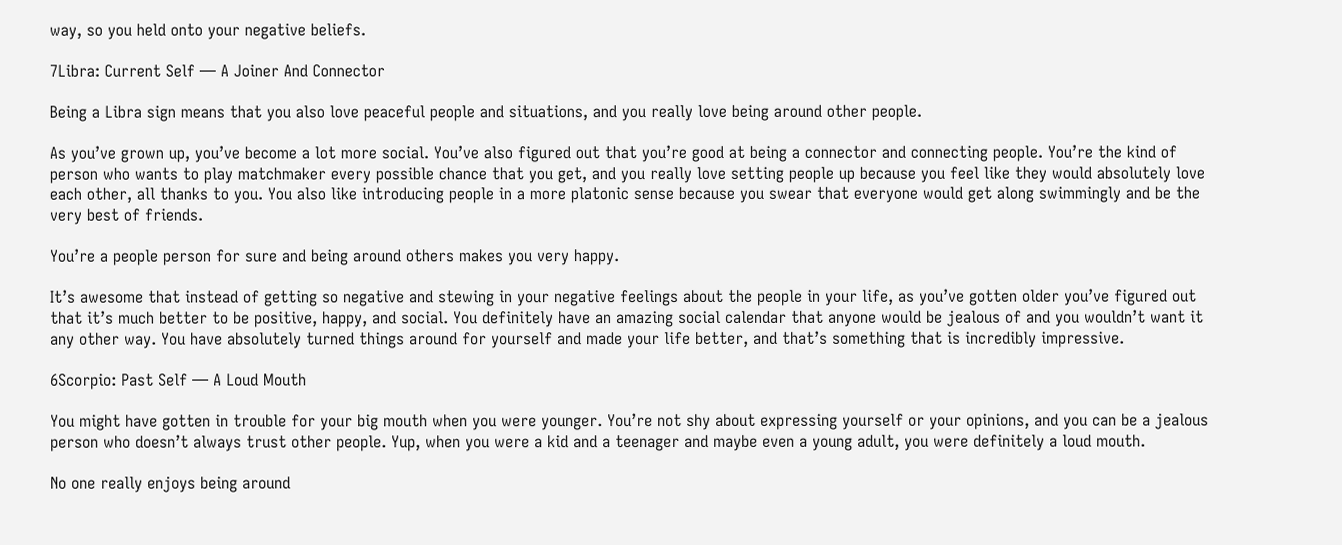way, so you held onto your negative beliefs.

7Libra: Current Self — A Joiner And Connector

Being a Libra sign means that you also love peaceful people and situations, and you really love being around other people.

As you’ve grown up, you’ve become a lot more social. You’ve also figured out that you’re good at being a connector and connecting people. You’re the kind of person who wants to play matchmaker every possible chance that you get, and you really love setting people up because you feel like they would absolutely love each other, all thanks to you. You also like introducing people in a more platonic sense because you swear that everyone would get along swimmingly and be the very best of friends.

You’re a people person for sure and being around others makes you very happy.

It’s awesome that instead of getting so negative and stewing in your negative feelings about the people in your life, as you’ve gotten older you’ve figured out that it’s much better to be positive, happy, and social. You definitely have an amazing social calendar that anyone would be jealous of and you wouldn’t want it any other way. You have absolutely turned things around for yourself and made your life better, and that’s something that is incredibly impressive.

6Scorpio: Past Self — A Loud Mouth

You might have gotten in trouble for your big mouth when you were younger. You’re not shy about expressing yourself or your opinions, and you can be a jealous person who doesn’t always trust other people. Yup, when you were a kid and a teenager and maybe even a young adult, you were definitely a loud mouth.

No one really enjoys being around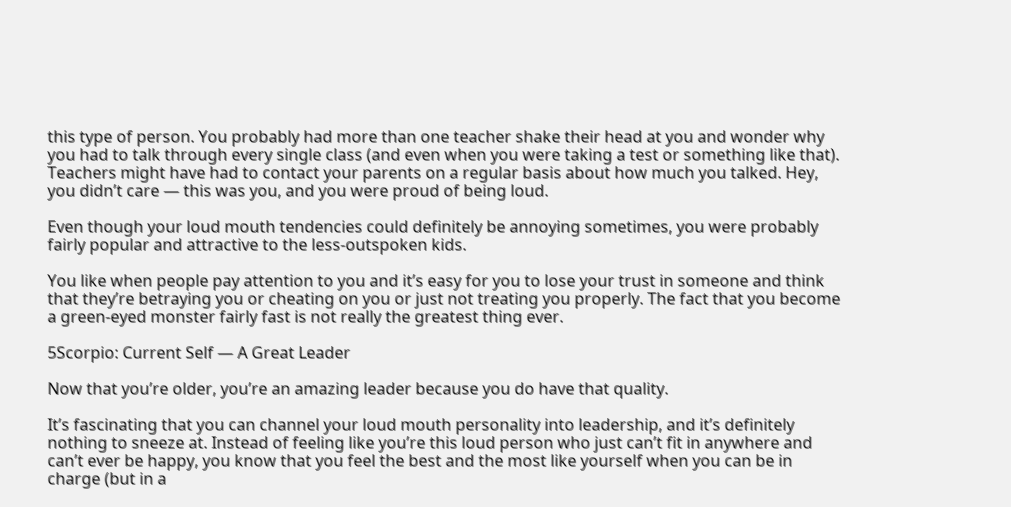this type of person. You probably had more than one teacher shake their head at you and wonder why you had to talk through every single class (and even when you were taking a test or something like that). Teachers might have had to contact your parents on a regular basis about how much you talked. Hey, you didn’t care — this was you, and you were proud of being loud.

Even though your loud mouth tendencies could definitely be annoying sometimes, you were probably fairly popular and attractive to the less-outspoken kids.

You like when people pay attention to you and it’s easy for you to lose your trust in someone and think that they’re betraying you or cheating on you or just not treating you properly. The fact that you become a green-eyed monster fairly fast is not really the greatest thing ever.

5Scorpio: Current Self — A Great Leader

Now that you’re older, you’re an amazing leader because you do have that quality.

It’s fascinating that you can channel your loud mouth personality into leadership, and it’s definitely nothing to sneeze at. Instead of feeling like you’re this loud person who just can’t fit in anywhere and can’t ever be happy, you know that you feel the best and the most like yourself when you can be in charge (but in a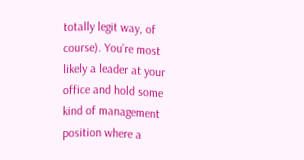totally legit way, of course). You’re most likely a leader at your office and hold some kind of management position where a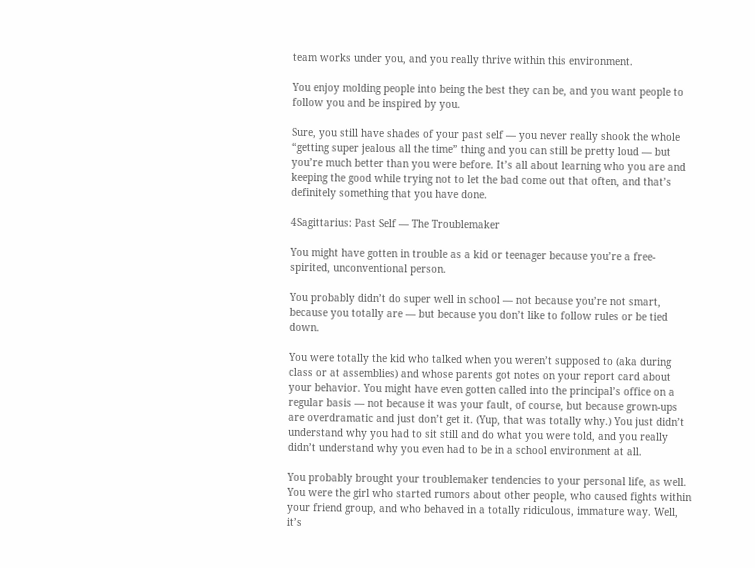team works under you, and you really thrive within this environment.

You enjoy molding people into being the best they can be, and you want people to follow you and be inspired by you.

Sure, you still have shades of your past self — you never really shook the whole “getting super jealous all the time” thing and you can still be pretty loud — but you’re much better than you were before. It’s all about learning who you are and keeping the good while trying not to let the bad come out that often, and that’s definitely something that you have done.

4Sagittarius: Past Self — The Troublemaker

You might have gotten in trouble as a kid or teenager because you’re a free-spirited, unconventional person.

You probably didn’t do super well in school — not because you’re not smart, because you totally are — but because you don’t like to follow rules or be tied down.

You were totally the kid who talked when you weren’t supposed to (aka during class or at assemblies) and whose parents got notes on your report card about your behavior. You might have even gotten called into the principal’s office on a regular basis — not because it was your fault, of course, but because grown-ups are overdramatic and just don’t get it. (Yup, that was totally why.) You just didn’t understand why you had to sit still and do what you were told, and you really didn’t understand why you even had to be in a school environment at all.

You probably brought your troublemaker tendencies to your personal life, as well. You were the girl who started rumors about other people, who caused fights within your friend group, and who behaved in a totally ridiculous, immature way. Well, it’s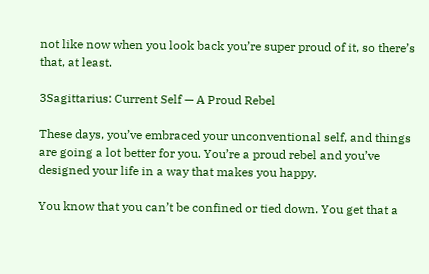not like now when you look back you’re super proud of it, so there’s that, at least.

3Sagittarius: Current Self — A Proud Rebel

These days, you’ve embraced your unconventional self, and things are going a lot better for you. You’re a proud rebel and you’ve designed your life in a way that makes you happy.

You know that you can’t be confined or tied down. You get that a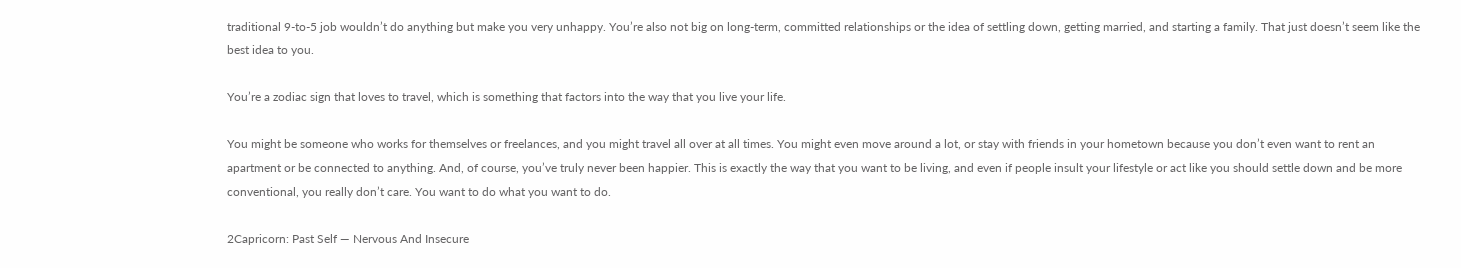traditional 9-to-5 job wouldn’t do anything but make you very unhappy. You’re also not big on long-term, committed relationships or the idea of settling down, getting married, and starting a family. That just doesn’t seem like the best idea to you.

You’re a zodiac sign that loves to travel, which is something that factors into the way that you live your life.

You might be someone who works for themselves or freelances, and you might travel all over at all times. You might even move around a lot, or stay with friends in your hometown because you don’t even want to rent an apartment or be connected to anything. And, of course, you’ve truly never been happier. This is exactly the way that you want to be living, and even if people insult your lifestyle or act like you should settle down and be more conventional, you really don’t care. You want to do what you want to do.

2Capricorn: Past Self — Nervous And Insecure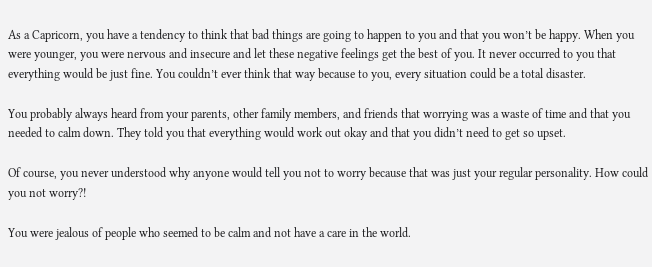As a Capricorn, you have a tendency to think that bad things are going to happen to you and that you won’t be happy. When you were younger, you were nervous and insecure and let these negative feelings get the best of you. It never occurred to you that everything would be just fine. You couldn’t ever think that way because to you, every situation could be a total disaster.

You probably always heard from your parents, other family members, and friends that worrying was a waste of time and that you needed to calm down. They told you that everything would work out okay and that you didn’t need to get so upset.

Of course, you never understood why anyone would tell you not to worry because that was just your regular personality. How could you not worry?!

You were jealous of people who seemed to be calm and not have a care in the world.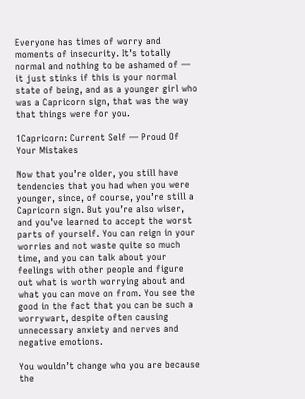Everyone has times of worry and moments of insecurity. It’s totally normal and nothing to be ashamed of — it just stinks if this is your normal state of being, and as a younger girl who was a Capricorn sign, that was the way that things were for you.

1Capricorn: Current Self — Proud Of Your Mistakes

Now that you’re older, you still have tendencies that you had when you were younger, since, of course, you’re still a Capricorn sign. But you’re also wiser, and you’ve learned to accept the worst parts of yourself. You can reign in your worries and not waste quite so much time, and you can talk about your feelings with other people and figure out what is worth worrying about and what you can move on from. You see the good in the fact that you can be such a worrywart, despite often causing unnecessary anxiety and nerves and negative emotions.

You wouldn’t change who you are because the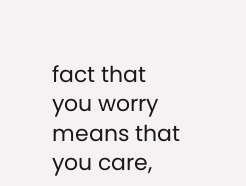fact that you worry means that you care,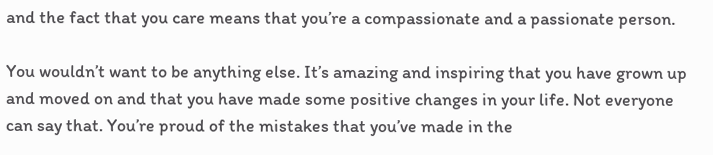and the fact that you care means that you’re a compassionate and a passionate person.

You wouldn’t want to be anything else. It’s amazing and inspiring that you have grown up and moved on and that you have made some positive changes in your life. Not everyone can say that. You’re proud of the mistakes that you’ve made in the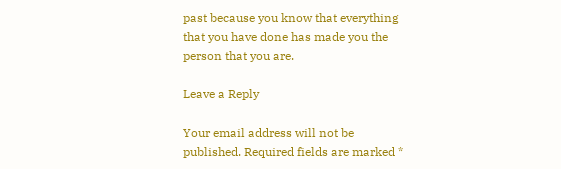past because you know that everything that you have done has made you the person that you are.

Leave a Reply

Your email address will not be published. Required fields are marked *